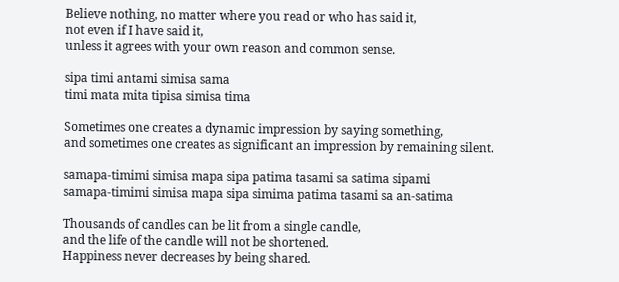Believe nothing, no matter where you read or who has said it,
not even if I have said it,
unless it agrees with your own reason and common sense.

sipa timi antami simisa sama
timi mata mita tipisa simisa tima

Sometimes one creates a dynamic impression by saying something,
and sometimes one creates as significant an impression by remaining silent.

samapa-timimi simisa mapa sipa patima tasami sa satima sipami
samapa-timimi simisa mapa sipa simima patima tasami sa an-satima

Thousands of candles can be lit from a single candle,
and the life of the candle will not be shortened.
Happiness never decreases by being shared.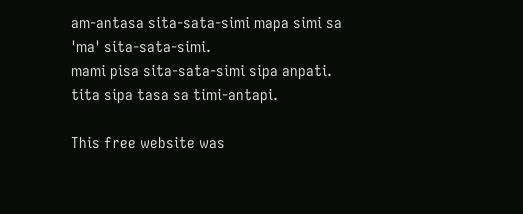am-antasa sita-sata-simi mapa simi sa 'ma' sita-sata-simi.
mami pisa sita-sata-simi sipa anpati.
tita sipa tasa sa timi-antapi.

This free website was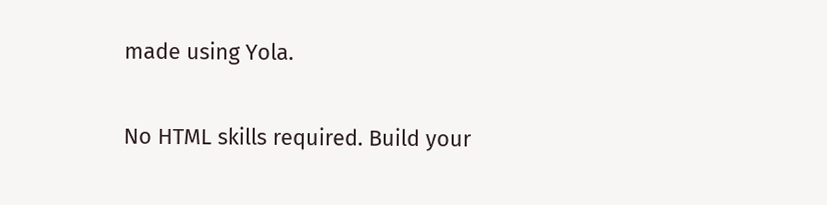made using Yola.

No HTML skills required. Build your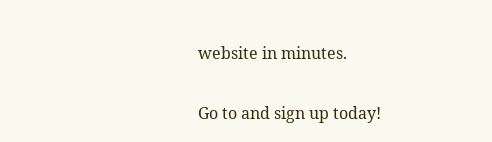website in minutes.

Go to and sign up today!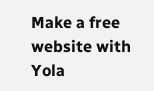Make a free website with Yola